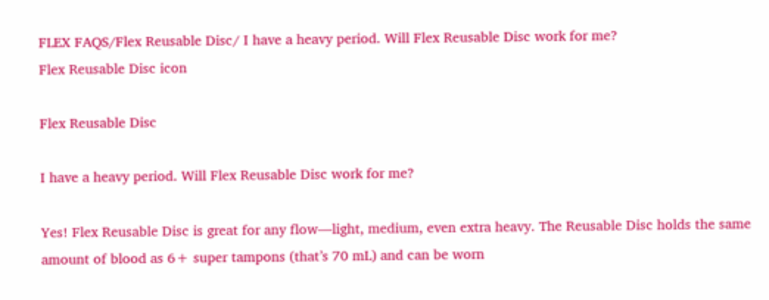FLEX FAQS/Flex Reusable Disc/ I have a heavy period. Will Flex Reusable Disc work for me?
Flex Reusable Disc icon

Flex Reusable Disc

I have a heavy period. Will Flex Reusable Disc work for me?

Yes! Flex Reusable Disc is great for any flow—light, medium, even extra heavy. The Reusable Disc holds the same amount of blood as 6+ super tampons (that’s 70 mL) and can be worn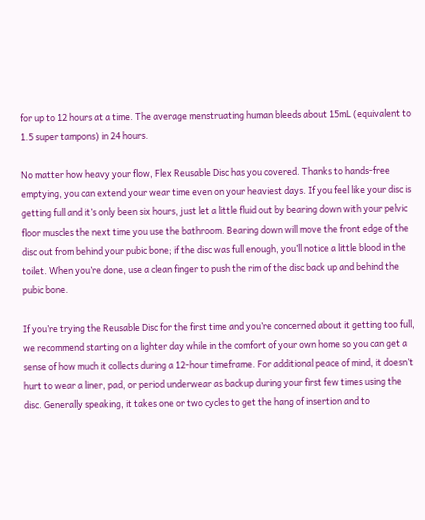for up to 12 hours at a time. The average menstruating human bleeds about 15mL (equivalent to 1.5 super tampons) in 24 hours.

No matter how heavy your flow, Flex Reusable Disc has you covered. Thanks to hands-free emptying, you can extend your wear time even on your heaviest days. If you feel like your disc is getting full and it’s only been six hours, just let a little fluid out by bearing down with your pelvic floor muscles the next time you use the bathroom. Bearing down will move the front edge of the disc out from behind your pubic bone; if the disc was full enough, you’ll notice a little blood in the toilet. When you’re done, use a clean finger to push the rim of the disc back up and behind the pubic bone.

If you’re trying the Reusable Disc for the first time and you’re concerned about it getting too full, we recommend starting on a lighter day while in the comfort of your own home so you can get a sense of how much it collects during a 12-hour timeframe. For additional peace of mind, it doesn’t hurt to wear a liner, pad, or period underwear as backup during your first few times using the disc. Generally speaking, it takes one or two cycles to get the hang of insertion and to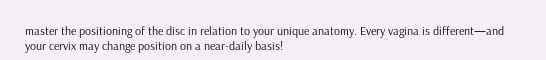master the positioning of the disc in relation to your unique anatomy. Every vagina is different—and your cervix may change position on a near-daily basis!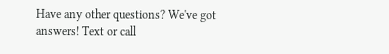Have any other questions? We've got answers! Text or call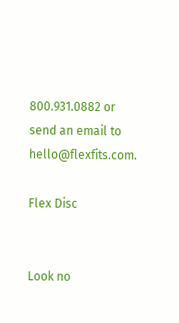800.931.0882 or send an email to hello@flexfits.com.

Flex Disc


Look no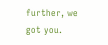further, we got you.